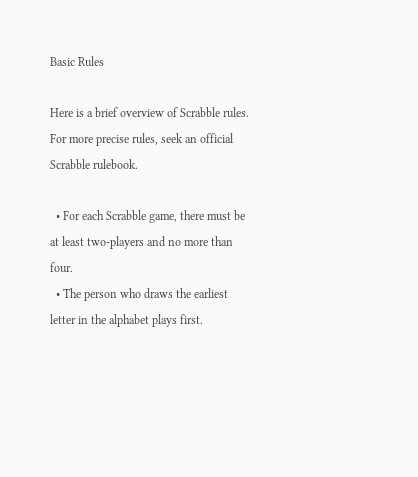Basic Rules

Here is a brief overview of Scrabble rules. For more precise rules, seek an official Scrabble rulebook.

  • For each Scrabble game, there must be at least two-players and no more than four.
  • The person who draws the earliest letter in the alphabet plays first.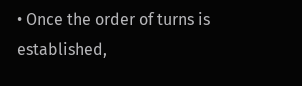• Once the order of turns is established,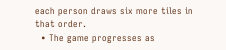each person draws six more tiles in that order.
  • The game progresses as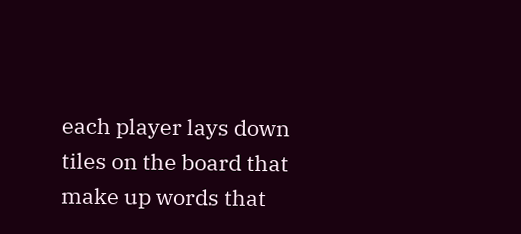each player lays down tiles on the board that make up words that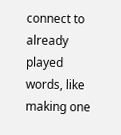connect to already played words, like making one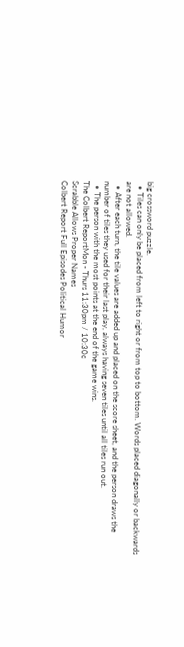big crossword puzzle.
  • Tiles can only be placed from left to right or from top to bottom. Words placed diagonally or backwards are not allowed.
  • After each turn, the tile values are added up and placed on the score sheet, and the person draws the number of tiles they used for their last play, always having seven tiles until all tiles run out.
  • The person with the most points at the end of the game wins.
The Colbert ReportMon - Thurs 11:30pm / 10:30c
Scrabble Allows Proper Names
Colbert Report Full Episodes Political Humor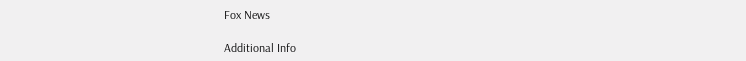Fox News

Additional Info